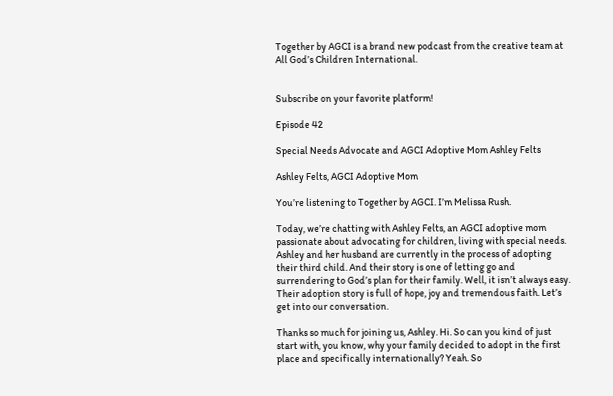Together by AGCI is a brand new podcast from the creative team at All God’s Children International.


Subscribe on your favorite platform!

Episode 42

Special Needs Advocate and AGCI Adoptive Mom Ashley Felts

Ashley Felts, AGCI Adoptive Mom

You’re listening to Together by AGCI. I’m Melissa Rush.

Today, we’re chatting with Ashley Felts, an AGCI adoptive mom passionate about advocating for children, living with special needs. Ashley and her husband are currently in the process of adopting their third child. And their story is one of letting go and surrendering to God’s plan for their family. Well, it isn’t always easy. Their adoption story is full of hope, joy and tremendous faith. Let’s get into our conversation.

Thanks so much for joining us, Ashley. Hi. So can you kind of just start with, you know, why your family decided to adopt in the first place and specifically internationally? Yeah. So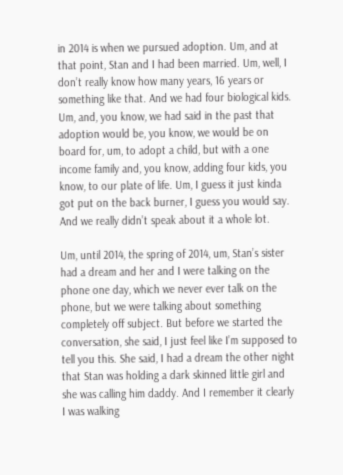in 2014 is when we pursued adoption. Um, and at that point, Stan and I had been married. Um, well, I don’t really know how many years, 16 years or something like that. And we had four biological kids. Um, and, you know, we had said in the past that adoption would be, you know, we would be on board for, um, to adopt a child, but with a one income family and, you know, adding four kids, you know, to our plate of life. Um, I guess it just kinda got put on the back burner, I guess you would say. And we really didn’t speak about it a whole lot.

Um, until 2014, the spring of 2014, um, Stan’s sister had a dream and her and I were talking on the phone one day, which we never ever talk on the phone, but we were talking about something completely off subject. But before we started the conversation, she said, I just feel like I’m supposed to tell you this. She said, I had a dream the other night that Stan was holding a dark skinned little girl and she was calling him daddy. And I remember it clearly I was walking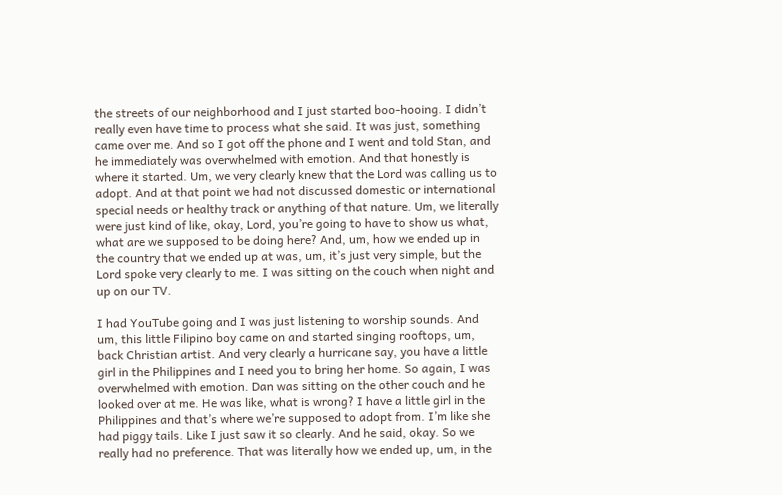the streets of our neighborhood and I just started boo-hooing. I didn’t really even have time to process what she said. It was just, something came over me. And so I got off the phone and I went and told Stan, and he immediately was overwhelmed with emotion. And that honestly is where it started. Um, we very clearly knew that the Lord was calling us to adopt. And at that point we had not discussed domestic or international special needs or healthy track or anything of that nature. Um, we literally were just kind of like, okay, Lord, you’re going to have to show us what, what are we supposed to be doing here? And, um, how we ended up in the country that we ended up at was, um, it’s just very simple, but the Lord spoke very clearly to me. I was sitting on the couch when night and up on our TV.

I had YouTube going and I was just listening to worship sounds. And um, this little Filipino boy came on and started singing rooftops, um, back Christian artist. And very clearly a hurricane say, you have a little girl in the Philippines and I need you to bring her home. So again, I was overwhelmed with emotion. Dan was sitting on the other couch and he looked over at me. He was like, what is wrong? I have a little girl in the Philippines and that’s where we’re supposed to adopt from. I’m like she had piggy tails. Like I just saw it so clearly. And he said, okay. So we really had no preference. That was literally how we ended up, um, in the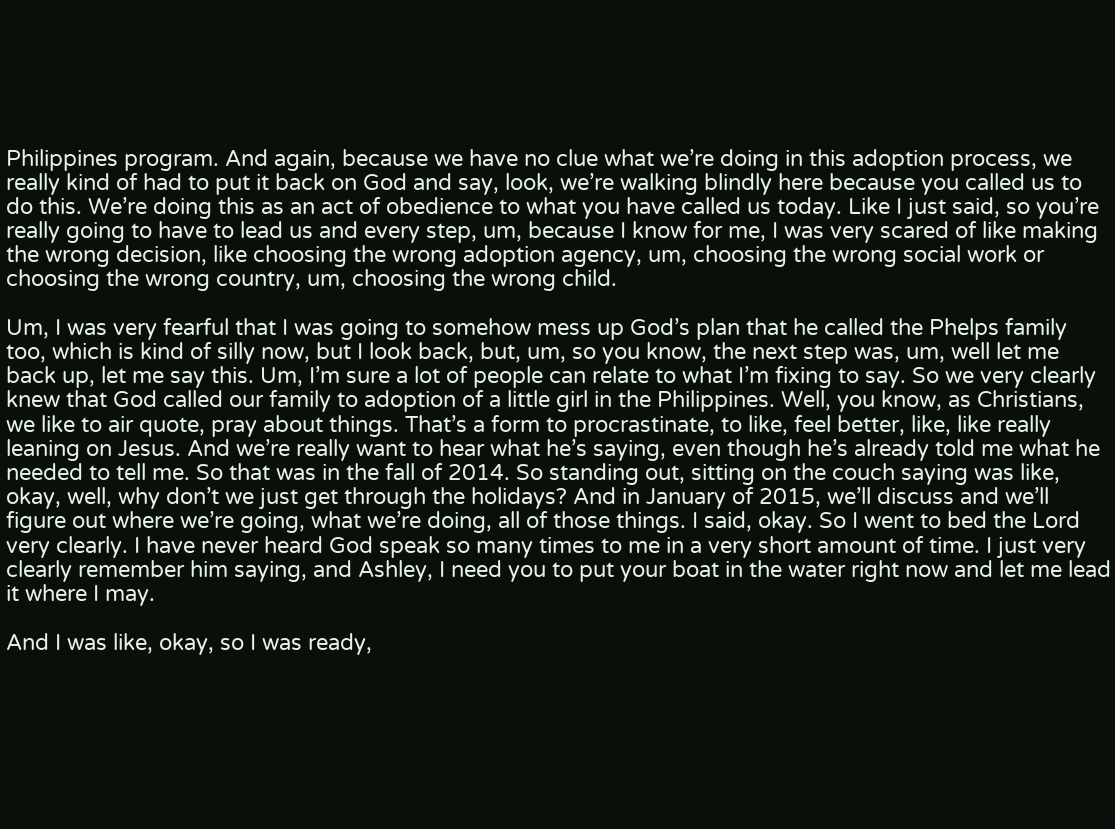Philippines program. And again, because we have no clue what we’re doing in this adoption process, we really kind of had to put it back on God and say, look, we’re walking blindly here because you called us to do this. We’re doing this as an act of obedience to what you have called us today. Like I just said, so you’re really going to have to lead us and every step, um, because I know for me, I was very scared of like making the wrong decision, like choosing the wrong adoption agency, um, choosing the wrong social work or choosing the wrong country, um, choosing the wrong child.

Um, I was very fearful that I was going to somehow mess up God’s plan that he called the Phelps family too, which is kind of silly now, but I look back, but, um, so you know, the next step was, um, well let me back up, let me say this. Um, I’m sure a lot of people can relate to what I’m fixing to say. So we very clearly knew that God called our family to adoption of a little girl in the Philippines. Well, you know, as Christians, we like to air quote, pray about things. That’s a form to procrastinate, to like, feel better, like, like really leaning on Jesus. And we’re really want to hear what he’s saying, even though he’s already told me what he needed to tell me. So that was in the fall of 2014. So standing out, sitting on the couch saying was like, okay, well, why don’t we just get through the holidays? And in January of 2015, we’ll discuss and we’ll figure out where we’re going, what we’re doing, all of those things. I said, okay. So I went to bed the Lord very clearly. I have never heard God speak so many times to me in a very short amount of time. I just very clearly remember him saying, and Ashley, I need you to put your boat in the water right now and let me lead it where I may.

And I was like, okay, so I was ready,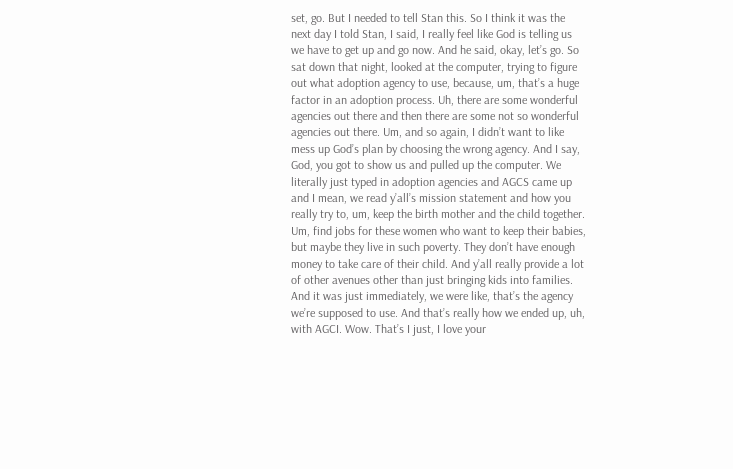set, go. But I needed to tell Stan this. So I think it was the next day I told Stan, I said, I really feel like God is telling us we have to get up and go now. And he said, okay, let’s go. So sat down that night, looked at the computer, trying to figure out what adoption agency to use, because, um, that’s a huge factor in an adoption process. Uh, there are some wonderful agencies out there and then there are some not so wonderful agencies out there. Um, and so again, I didn’t want to like mess up God’s plan by choosing the wrong agency. And I say, God, you got to show us and pulled up the computer. We literally just typed in adoption agencies and AGCS came up and I mean, we read y’all’s mission statement and how you really try to, um, keep the birth mother and the child together. Um, find jobs for these women who want to keep their babies, but maybe they live in such poverty. They don’t have enough money to take care of their child. And y’all really provide a lot of other avenues other than just bringing kids into families. And it was just immediately, we were like, that’s the agency we’re supposed to use. And that’s really how we ended up, uh, with AGCI. Wow. That’s I just, I love your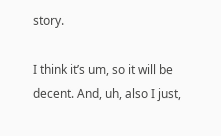story.

I think it’s um, so it will be decent. And, uh, also I just,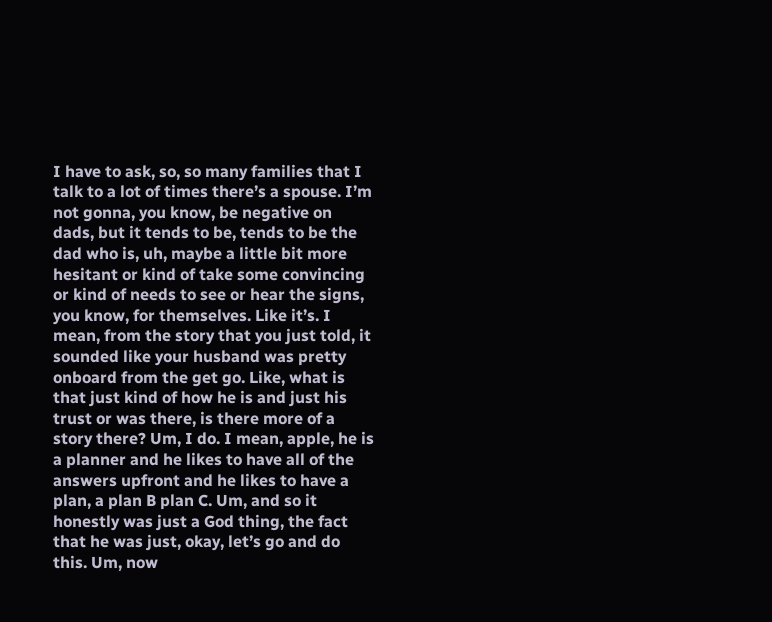I have to ask, so, so many families that I talk to a lot of times there’s a spouse. I’m not gonna, you know, be negative on dads, but it tends to be, tends to be the dad who is, uh, maybe a little bit more hesitant or kind of take some convincing or kind of needs to see or hear the signs, you know, for themselves. Like it’s. I mean, from the story that you just told, it sounded like your husband was pretty onboard from the get go. Like, what is that just kind of how he is and just his trust or was there, is there more of a story there? Um, I do. I mean, apple, he is a planner and he likes to have all of the answers upfront and he likes to have a plan, a plan B plan C. Um, and so it honestly was just a God thing, the fact that he was just, okay, let’s go and do this. Um, now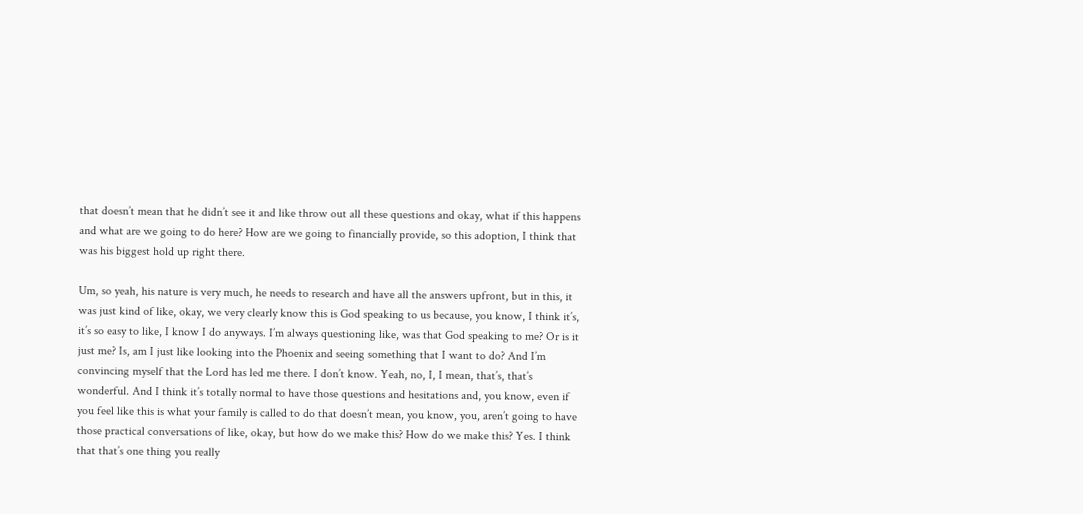that doesn’t mean that he didn’t see it and like throw out all these questions and okay, what if this happens and what are we going to do here? How are we going to financially provide, so this adoption, I think that was his biggest hold up right there.

Um, so yeah, his nature is very much, he needs to research and have all the answers upfront, but in this, it was just kind of like, okay, we very clearly know this is God speaking to us because, you know, I think it’s, it’s so easy to like, I know I do anyways. I’m always questioning like, was that God speaking to me? Or is it just me? Is, am I just like looking into the Phoenix and seeing something that I want to do? And I’m convincing myself that the Lord has led me there. I don’t know. Yeah, no, I, I mean, that’s, that’s wonderful. And I think it’s totally normal to have those questions and hesitations and, you know, even if you feel like this is what your family is called to do that doesn’t mean, you know, you, aren’t going to have those practical conversations of like, okay, but how do we make this? How do we make this? Yes. I think that that’s one thing you really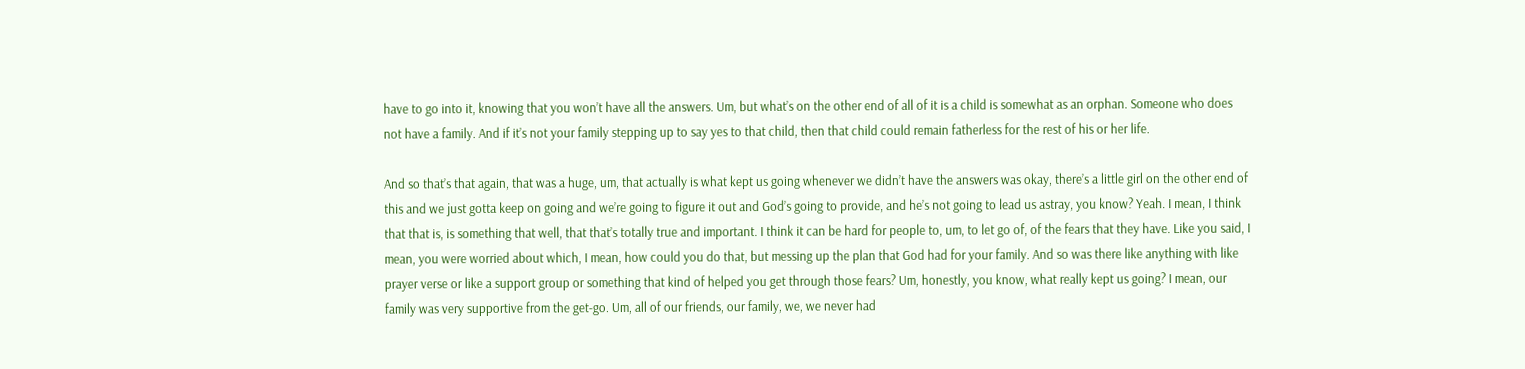have to go into it, knowing that you won’t have all the answers. Um, but what’s on the other end of all of it is a child is somewhat as an orphan. Someone who does not have a family. And if it’s not your family stepping up to say yes to that child, then that child could remain fatherless for the rest of his or her life.

And so that’s that again, that was a huge, um, that actually is what kept us going whenever we didn’t have the answers was okay, there’s a little girl on the other end of this and we just gotta keep on going and we’re going to figure it out and God’s going to provide, and he’s not going to lead us astray, you know? Yeah. I mean, I think that that is, is something that well, that that’s totally true and important. I think it can be hard for people to, um, to let go of, of the fears that they have. Like you said, I mean, you were worried about which, I mean, how could you do that, but messing up the plan that God had for your family. And so was there like anything with like prayer verse or like a support group or something that kind of helped you get through those fears? Um, honestly, you know, what really kept us going? I mean, our family was very supportive from the get-go. Um, all of our friends, our family, we, we never had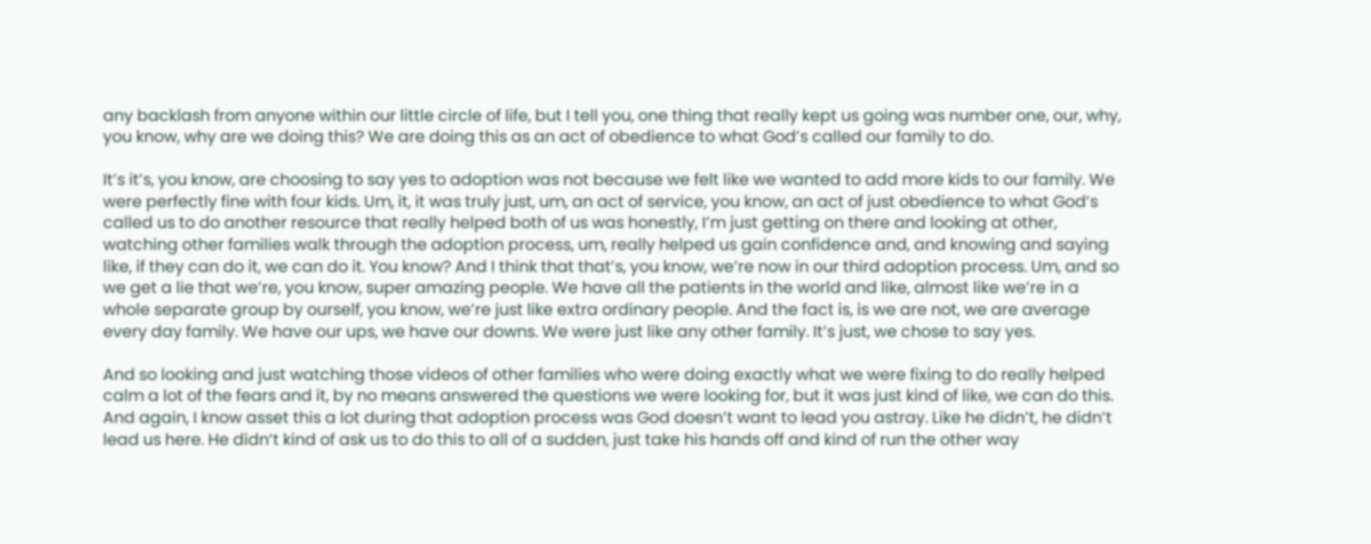any backlash from anyone within our little circle of life, but I tell you, one thing that really kept us going was number one, our, why, you know, why are we doing this? We are doing this as an act of obedience to what God’s called our family to do.

It’s it’s, you know, are choosing to say yes to adoption was not because we felt like we wanted to add more kids to our family. We were perfectly fine with four kids. Um, it, it was truly just, um, an act of service, you know, an act of just obedience to what God’s called us to do another resource that really helped both of us was honestly, I’m just getting on there and looking at other, watching other families walk through the adoption process, um, really helped us gain confidence and, and knowing and saying like, if they can do it, we can do it. You know? And I think that that’s, you know, we’re now in our third adoption process. Um, and so we get a lie that we’re, you know, super amazing people. We have all the patients in the world and like, almost like we’re in a whole separate group by ourself, you know, we’re just like extra ordinary people. And the fact is, is we are not, we are average every day family. We have our ups, we have our downs. We were just like any other family. It’s just, we chose to say yes.

And so looking and just watching those videos of other families who were doing exactly what we were fixing to do really helped calm a lot of the fears and it, by no means answered the questions we were looking for, but it was just kind of like, we can do this. And again, I know asset this a lot during that adoption process was God doesn’t want to lead you astray. Like he didn’t, he didn’t lead us here. He didn’t kind of ask us to do this to all of a sudden, just take his hands off and kind of run the other way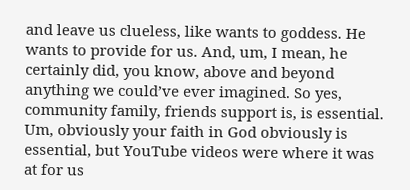and leave us clueless, like wants to goddess. He wants to provide for us. And, um, I mean, he certainly did, you know, above and beyond anything we could’ve ever imagined. So yes, community family, friends support is, is essential. Um, obviously your faith in God obviously is essential, but YouTube videos were where it was at for us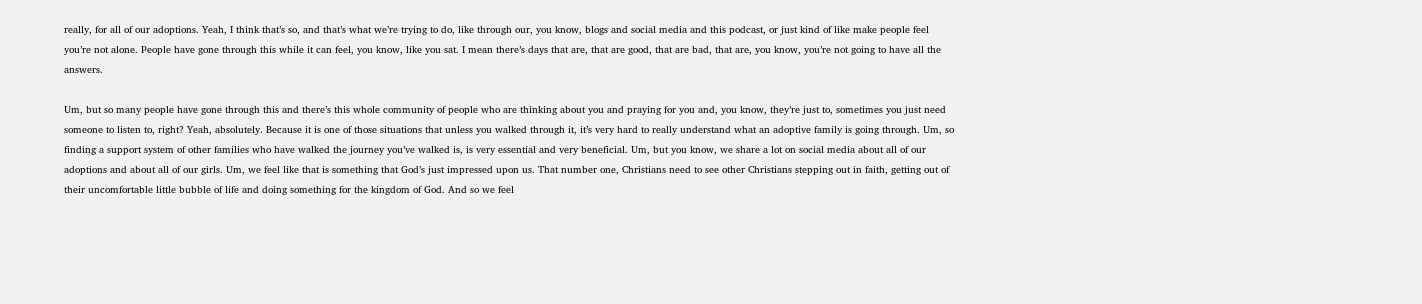really, for all of our adoptions. Yeah, I think that’s so, and that’s what we’re trying to do, like through our, you know, blogs and social media and this podcast, or just kind of like make people feel you’re not alone. People have gone through this while it can feel, you know, like you sat. I mean there’s days that are, that are good, that are bad, that are, you know, you’re not going to have all the answers.

Um, but so many people have gone through this and there’s this whole community of people who are thinking about you and praying for you and, you know, they’re just to, sometimes you just need someone to listen to, right? Yeah, absolutely. Because it is one of those situations that unless you walked through it, it’s very hard to really understand what an adoptive family is going through. Um, so finding a support system of other families who have walked the journey you’ve walked is, is very essential and very beneficial. Um, but you know, we share a lot on social media about all of our adoptions and about all of our girls. Um, we feel like that is something that God’s just impressed upon us. That number one, Christians need to see other Christians stepping out in faith, getting out of their uncomfortable little bubble of life and doing something for the kingdom of God. And so we feel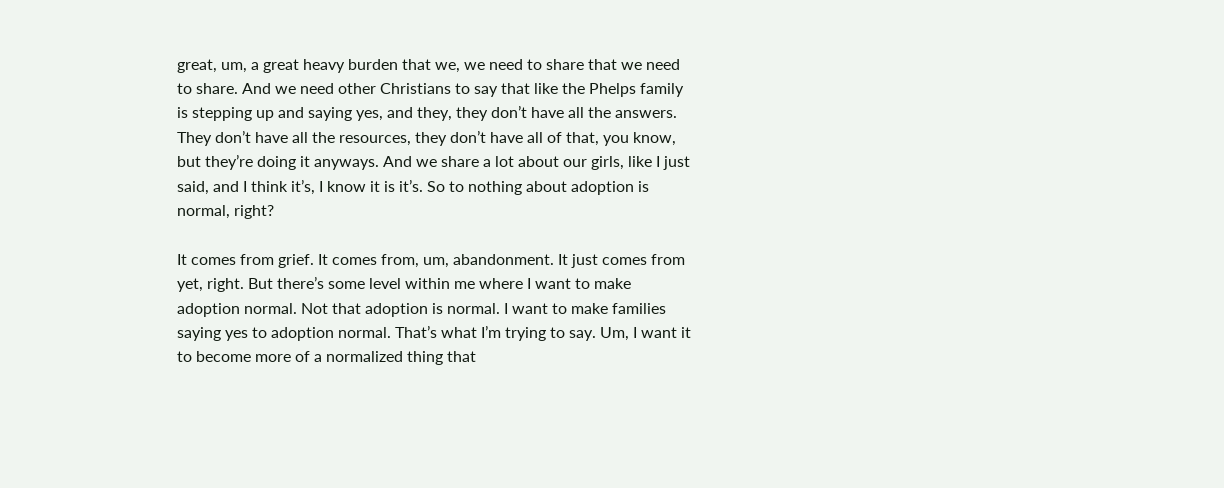great, um, a great heavy burden that we, we need to share that we need to share. And we need other Christians to say that like the Phelps family is stepping up and saying yes, and they, they don’t have all the answers. They don’t have all the resources, they don’t have all of that, you know, but they’re doing it anyways. And we share a lot about our girls, like I just said, and I think it’s, I know it is it’s. So to nothing about adoption is normal, right?

It comes from grief. It comes from, um, abandonment. It just comes from yet, right. But there’s some level within me where I want to make adoption normal. Not that adoption is normal. I want to make families saying yes to adoption normal. That’s what I’m trying to say. Um, I want it to become more of a normalized thing that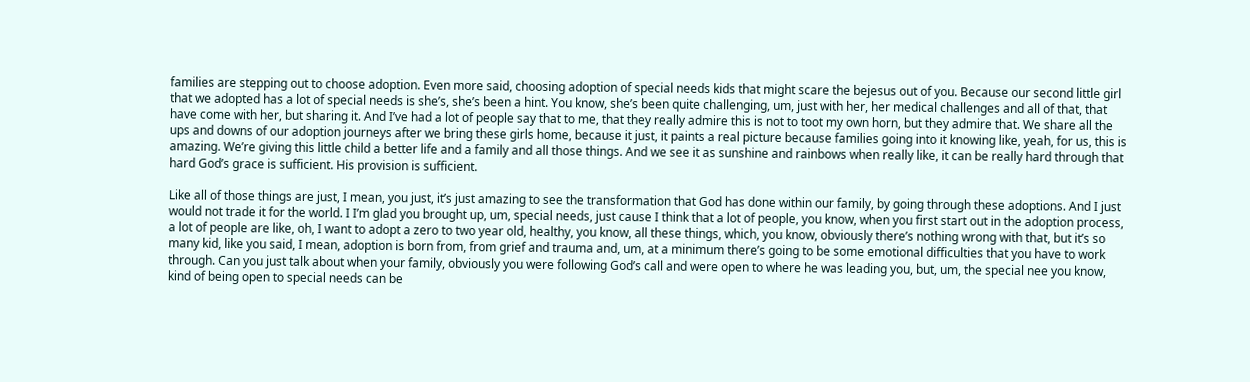families are stepping out to choose adoption. Even more said, choosing adoption of special needs kids that might scare the bejesus out of you. Because our second little girl that we adopted has a lot of special needs is she’s, she’s been a hint. You know, she’s been quite challenging, um, just with her, her medical challenges and all of that, that have come with her, but sharing it. And I’ve had a lot of people say that to me, that they really admire this is not to toot my own horn, but they admire that. We share all the ups and downs of our adoption journeys after we bring these girls home, because it just, it paints a real picture because families going into it knowing like, yeah, for us, this is amazing. We’re giving this little child a better life and a family and all those things. And we see it as sunshine and rainbows when really like, it can be really hard through that hard God’s grace is sufficient. His provision is sufficient.

Like all of those things are just, I mean, you just, it’s just amazing to see the transformation that God has done within our family, by going through these adoptions. And I just would not trade it for the world. I I’m glad you brought up, um, special needs, just cause I think that a lot of people, you know, when you first start out in the adoption process, a lot of people are like, oh, I want to adopt a zero to two year old, healthy, you know, all these things, which, you know, obviously there’s nothing wrong with that, but it’s so many kid, like you said, I mean, adoption is born from, from grief and trauma and, um, at a minimum there’s going to be some emotional difficulties that you have to work through. Can you just talk about when your family, obviously you were following God’s call and were open to where he was leading you, but, um, the special nee you know, kind of being open to special needs can be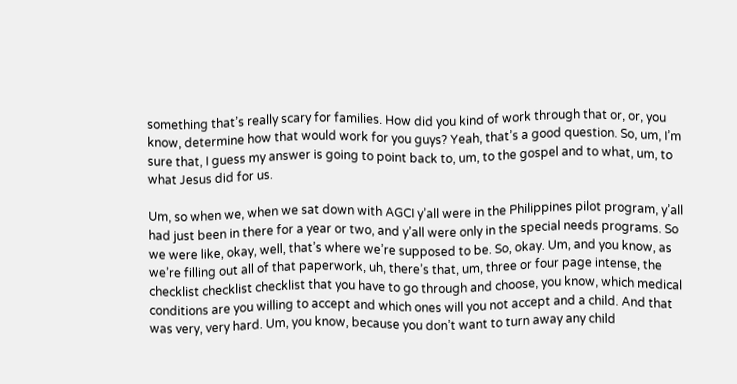something that’s really scary for families. How did you kind of work through that or, or, you know, determine how that would work for you guys? Yeah, that’s a good question. So, um, I’m sure that, I guess my answer is going to point back to, um, to the gospel and to what, um, to what Jesus did for us.

Um, so when we, when we sat down with AGCI y’all were in the Philippines pilot program, y’all had just been in there for a year or two, and y’all were only in the special needs programs. So we were like, okay, well, that’s where we’re supposed to be. So, okay. Um, and you know, as we’re filling out all of that paperwork, uh, there’s that, um, three or four page intense, the checklist checklist checklist that you have to go through and choose, you know, which medical conditions are you willing to accept and which ones will you not accept and a child. And that was very, very hard. Um, you know, because you don’t want to turn away any child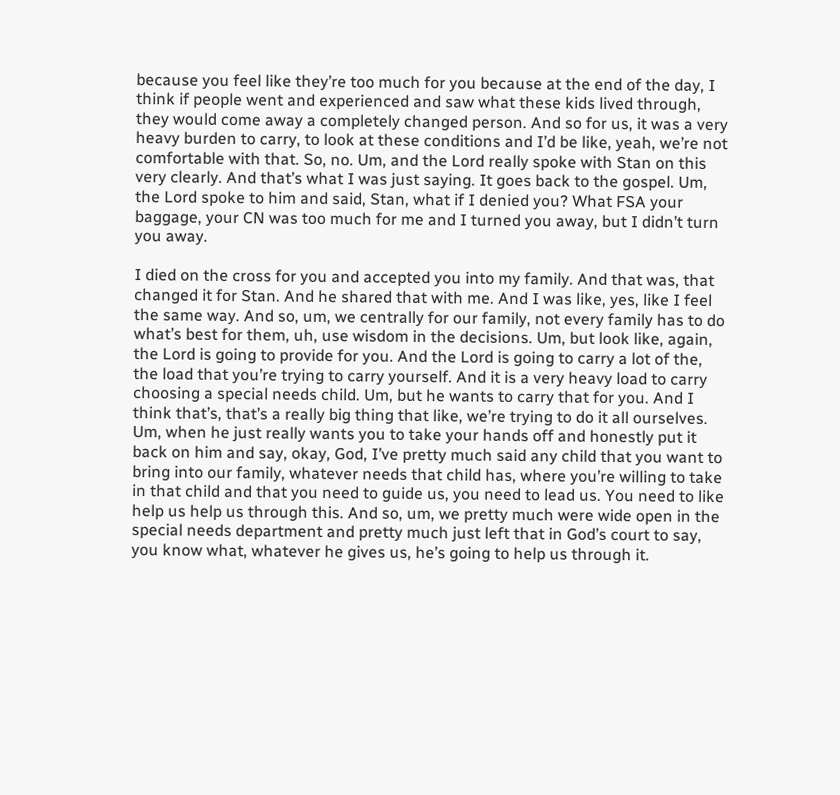because you feel like they’re too much for you because at the end of the day, I think if people went and experienced and saw what these kids lived through, they would come away a completely changed person. And so for us, it was a very heavy burden to carry, to look at these conditions and I’d be like, yeah, we’re not comfortable with that. So, no. Um, and the Lord really spoke with Stan on this very clearly. And that’s what I was just saying. It goes back to the gospel. Um, the Lord spoke to him and said, Stan, what if I denied you? What FSA your baggage, your CN was too much for me and I turned you away, but I didn’t turn you away.

I died on the cross for you and accepted you into my family. And that was, that changed it for Stan. And he shared that with me. And I was like, yes, like I feel the same way. And so, um, we centrally for our family, not every family has to do what’s best for them, uh, use wisdom in the decisions. Um, but look like, again, the Lord is going to provide for you. And the Lord is going to carry a lot of the, the load that you’re trying to carry yourself. And it is a very heavy load to carry choosing a special needs child. Um, but he wants to carry that for you. And I think that’s, that’s a really big thing that like, we’re trying to do it all ourselves. Um, when he just really wants you to take your hands off and honestly put it back on him and say, okay, God, I’ve pretty much said any child that you want to bring into our family, whatever needs that child has, where you’re willing to take in that child and that you need to guide us, you need to lead us. You need to like help us help us through this. And so, um, we pretty much were wide open in the special needs department and pretty much just left that in God’s court to say, you know what, whatever he gives us, he’s going to help us through it.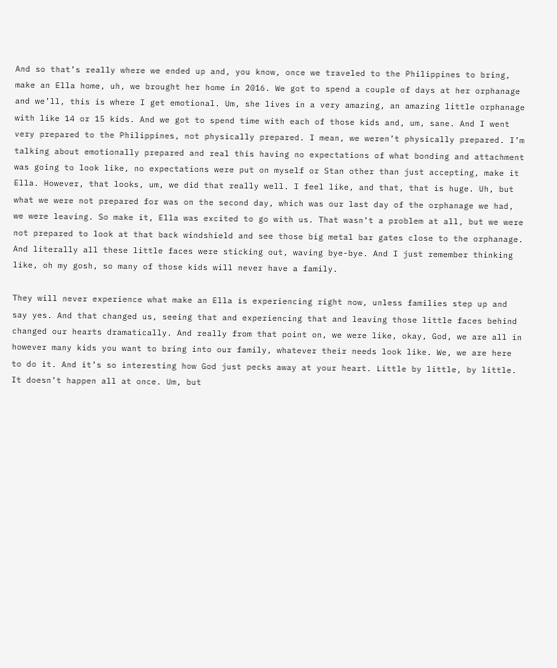And so that’s really where we ended up and, you know, once we traveled to the Philippines to bring, make an Ella home, uh, we brought her home in 2016. We got to spend a couple of days at her orphanage and we’ll, this is where I get emotional. Um, she lives in a very amazing, an amazing little orphanage with like 14 or 15 kids. And we got to spend time with each of those kids and, um, sane. And I went very prepared to the Philippines, not physically prepared. I mean, we weren’t physically prepared. I’m talking about emotionally prepared and real this having no expectations of what bonding and attachment was going to look like, no expectations were put on myself or Stan other than just accepting, make it Ella. However, that looks, um, we did that really well. I feel like, and that, that is huge. Uh, but what we were not prepared for was on the second day, which was our last day of the orphanage we had, we were leaving. So make it, Ella was excited to go with us. That wasn’t a problem at all, but we were not prepared to look at that back windshield and see those big metal bar gates close to the orphanage. And literally all these little faces were sticking out, waving bye-bye. And I just remember thinking like, oh my gosh, so many of those kids will never have a family.

They will never experience what make an Ella is experiencing right now, unless families step up and say yes. And that changed us, seeing that and experiencing that and leaving those little faces behind changed our hearts dramatically. And really from that point on, we were like, okay, God, we are all in however many kids you want to bring into our family, whatever their needs look like. We, we are here to do it. And it’s so interesting how God just pecks away at your heart. Little by little, by little. It doesn’t happen all at once. Um, but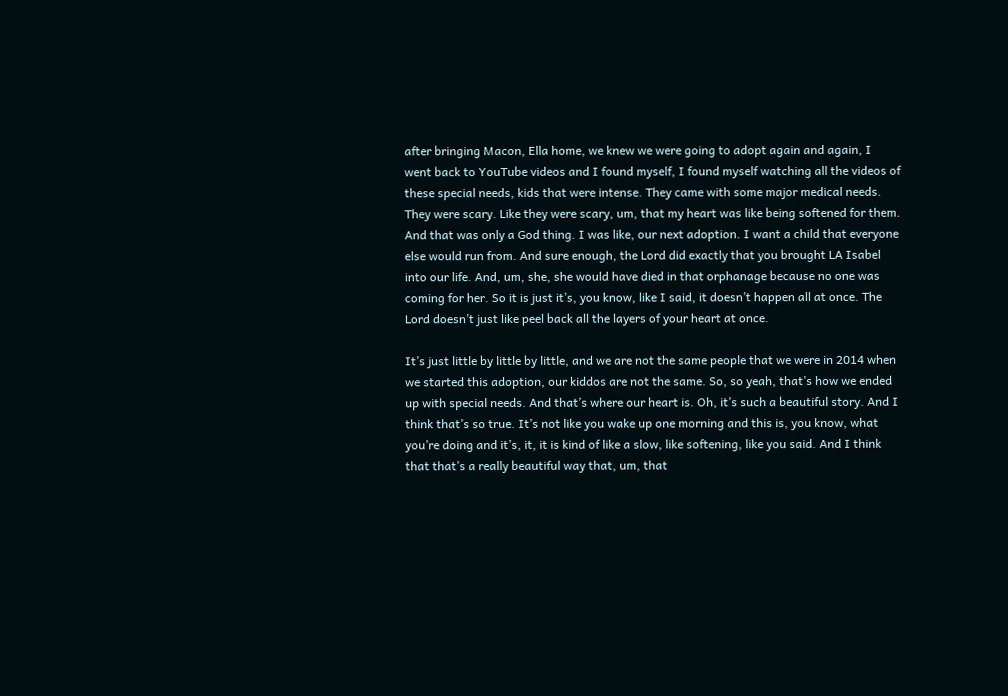after bringing Macon, Ella home, we knew we were going to adopt again and again, I went back to YouTube videos and I found myself, I found myself watching all the videos of these special needs, kids that were intense. They came with some major medical needs. They were scary. Like they were scary, um, that my heart was like being softened for them. And that was only a God thing. I was like, our next adoption. I want a child that everyone else would run from. And sure enough, the Lord did exactly that you brought LA Isabel into our life. And, um, she, she would have died in that orphanage because no one was coming for her. So it is just it’s, you know, like I said, it doesn’t happen all at once. The Lord doesn’t just like peel back all the layers of your heart at once.

It’s just little by little by little, and we are not the same people that we were in 2014 when we started this adoption, our kiddos are not the same. So, so yeah, that’s how we ended up with special needs. And that’s where our heart is. Oh, it’s such a beautiful story. And I think that’s so true. It’s not like you wake up one morning and this is, you know, what you’re doing and it’s, it, it is kind of like a slow, like softening, like you said. And I think that that’s a really beautiful way that, um, that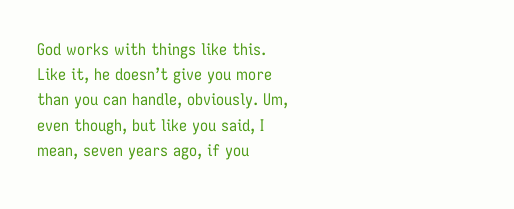God works with things like this. Like it, he doesn’t give you more than you can handle, obviously. Um, even though, but like you said, I mean, seven years ago, if you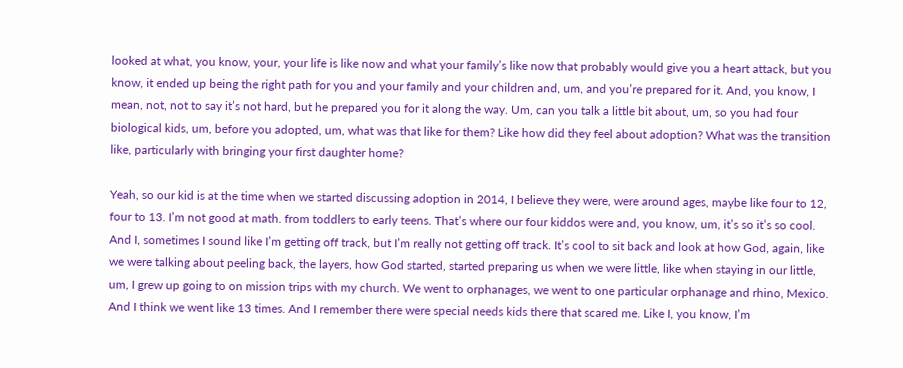looked at what, you know, your, your life is like now and what your family’s like now that probably would give you a heart attack, but you know, it ended up being the right path for you and your family and your children and, um, and you’re prepared for it. And, you know, I mean, not, not to say it’s not hard, but he prepared you for it along the way. Um, can you talk a little bit about, um, so you had four biological kids, um, before you adopted, um, what was that like for them? Like how did they feel about adoption? What was the transition like, particularly with bringing your first daughter home?

Yeah, so our kid is at the time when we started discussing adoption in 2014, I believe they were, were around ages, maybe like four to 12, four to 13. I’m not good at math. from toddlers to early teens. That’s where our four kiddos were and, you know, um, it’s so it’s so cool. And I, sometimes I sound like I’m getting off track, but I’m really not getting off track. It’s cool to sit back and look at how God, again, like we were talking about peeling back, the layers, how God started, started preparing us when we were little, like when staying in our little, um, I grew up going to on mission trips with my church. We went to orphanages, we went to one particular orphanage and rhino, Mexico. And I think we went like 13 times. And I remember there were special needs kids there that scared me. Like I, you know, I’m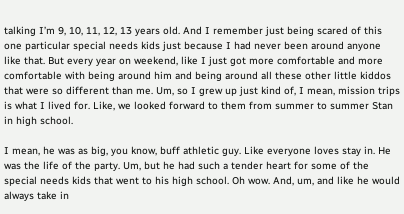talking I’m 9, 10, 11, 12, 13 years old. And I remember just being scared of this one particular special needs kids just because I had never been around anyone like that. But every year on weekend, like I just got more comfortable and more comfortable with being around him and being around all these other little kiddos that were so different than me. Um, so I grew up just kind of, I mean, mission trips is what I lived for. Like, we looked forward to them from summer to summer Stan in high school.

I mean, he was as big, you know, buff athletic guy. Like everyone loves stay in. He was the life of the party. Um, but he had such a tender heart for some of the special needs kids that went to his high school. Oh wow. And, um, and like he would always take in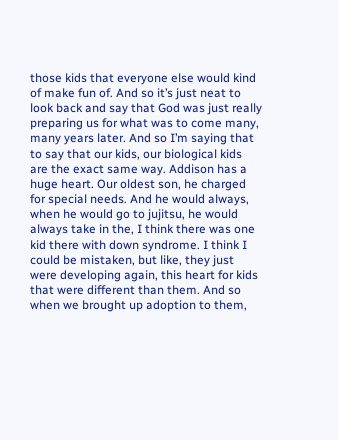those kids that everyone else would kind of make fun of. And so it’s just neat to look back and say that God was just really preparing us for what was to come many, many years later. And so I’m saying that to say that our kids, our biological kids are the exact same way. Addison has a huge heart. Our oldest son, he charged for special needs. And he would always, when he would go to jujitsu, he would always take in the, I think there was one kid there with down syndrome. I think I could be mistaken, but like, they just were developing again, this heart for kids that were different than them. And so when we brought up adoption to them,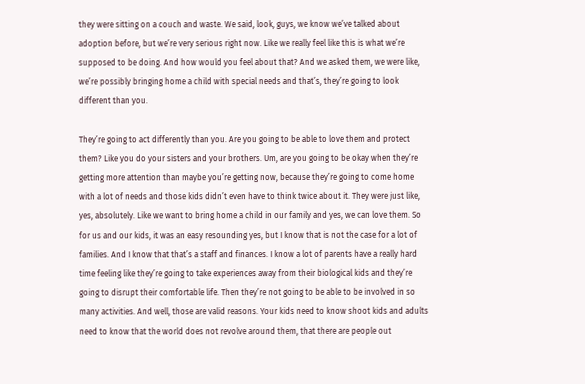they were sitting on a couch and waste. We said, look, guys, we know we’ve talked about adoption before, but we’re very serious right now. Like we really feel like this is what we’re supposed to be doing. And how would you feel about that? And we asked them, we were like, we’re possibly bringing home a child with special needs and that’s, they’re going to look different than you.

They’re going to act differently than you. Are you going to be able to love them and protect them? Like you do your sisters and your brothers. Um, are you going to be okay when they’re getting more attention than maybe you’re getting now, because they’re going to come home with a lot of needs and those kids didn’t even have to think twice about it. They were just like, yes, absolutely. Like we want to bring home a child in our family and yes, we can love them. So for us and our kids, it was an easy resounding yes, but I know that is not the case for a lot of families. And I know that that’s a staff and finances. I know a lot of parents have a really hard time feeling like they’re going to take experiences away from their biological kids and they’re going to disrupt their comfortable life. Then they’re not going to be able to be involved in so many activities. And well, those are valid reasons. Your kids need to know shoot kids and adults need to know that the world does not revolve around them, that there are people out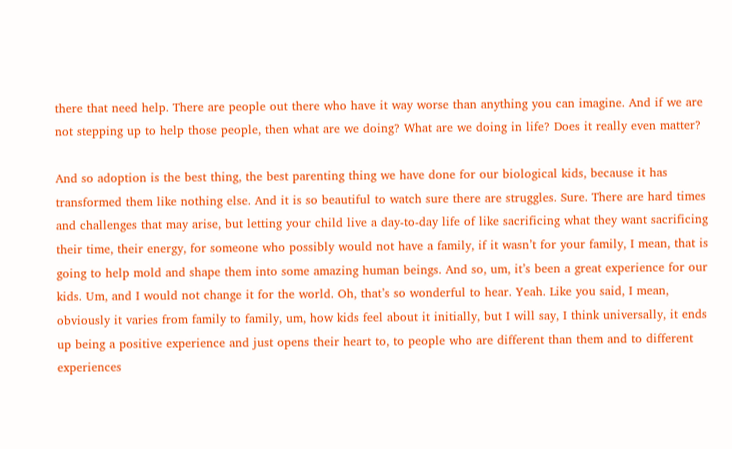there that need help. There are people out there who have it way worse than anything you can imagine. And if we are not stepping up to help those people, then what are we doing? What are we doing in life? Does it really even matter?

And so adoption is the best thing, the best parenting thing we have done for our biological kids, because it has transformed them like nothing else. And it is so beautiful to watch sure there are struggles. Sure. There are hard times and challenges that may arise, but letting your child live a day-to-day life of like sacrificing what they want sacrificing their time, their energy, for someone who possibly would not have a family, if it wasn’t for your family, I mean, that is going to help mold and shape them into some amazing human beings. And so, um, it’s been a great experience for our kids. Um, and I would not change it for the world. Oh, that’s so wonderful to hear. Yeah. Like you said, I mean, obviously it varies from family to family, um, how kids feel about it initially, but I will say, I think universally, it ends up being a positive experience and just opens their heart to, to people who are different than them and to different experiences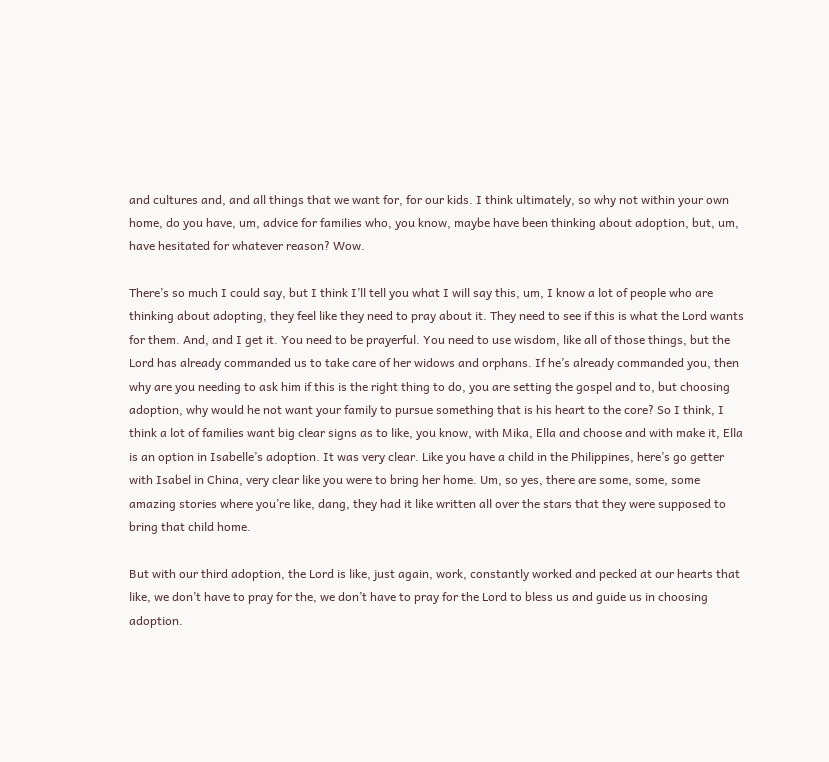and cultures and, and all things that we want for, for our kids. I think ultimately, so why not within your own home, do you have, um, advice for families who, you know, maybe have been thinking about adoption, but, um, have hesitated for whatever reason? Wow.

There’s so much I could say, but I think I’ll tell you what I will say this, um, I know a lot of people who are thinking about adopting, they feel like they need to pray about it. They need to see if this is what the Lord wants for them. And, and I get it. You need to be prayerful. You need to use wisdom, like all of those things, but the Lord has already commanded us to take care of her widows and orphans. If he’s already commanded you, then why are you needing to ask him if this is the right thing to do, you are setting the gospel and to, but choosing adoption, why would he not want your family to pursue something that is his heart to the core? So I think, I think a lot of families want big clear signs as to like, you know, with Mika, Ella and choose and with make it, Ella is an option in Isabelle’s adoption. It was very clear. Like you have a child in the Philippines, here’s go getter with Isabel in China, very clear like you were to bring her home. Um, so yes, there are some, some, some amazing stories where you’re like, dang, they had it like written all over the stars that they were supposed to bring that child home.

But with our third adoption, the Lord is like, just again, work, constantly worked and pecked at our hearts that like, we don’t have to pray for the, we don’t have to pray for the Lord to bless us and guide us in choosing adoption.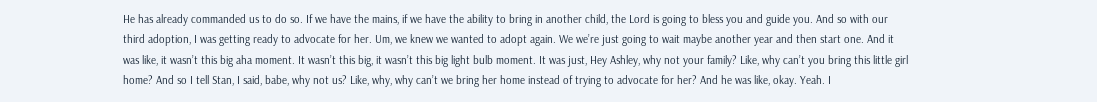He has already commanded us to do so. If we have the mains, if we have the ability to bring in another child, the Lord is going to bless you and guide you. And so with our third adoption, I was getting ready to advocate for her. Um, we knew we wanted to adopt again. We we’re just going to wait maybe another year and then start one. And it was like, it wasn’t this big aha moment. It wasn’t this big, it wasn’t this big light bulb moment. It was just, Hey Ashley, why not your family? Like, why can’t you bring this little girl home? And so I tell Stan, I said, babe, why not us? Like, why, why can’t we bring her home instead of trying to advocate for her? And he was like, okay. Yeah. I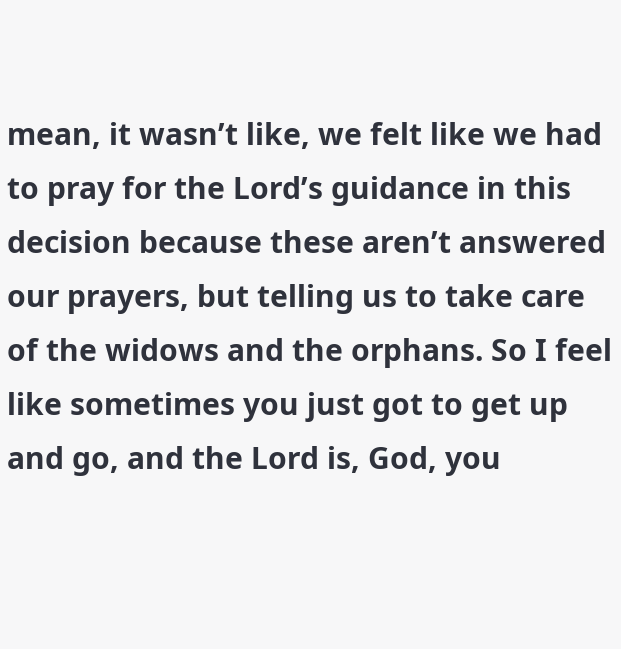mean, it wasn’t like, we felt like we had to pray for the Lord’s guidance in this decision because these aren’t answered our prayers, but telling us to take care of the widows and the orphans. So I feel like sometimes you just got to get up and go, and the Lord is, God, you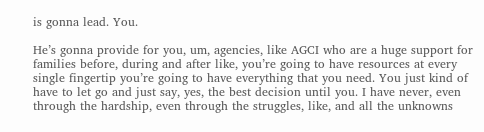is gonna lead. You.

He’s gonna provide for you, um, agencies, like AGCI who are a huge support for families before, during and after like, you’re going to have resources at every single fingertip you’re going to have everything that you need. You just kind of have to let go and just say, yes, the best decision until you. I have never, even through the hardship, even through the struggles, like, and all the unknowns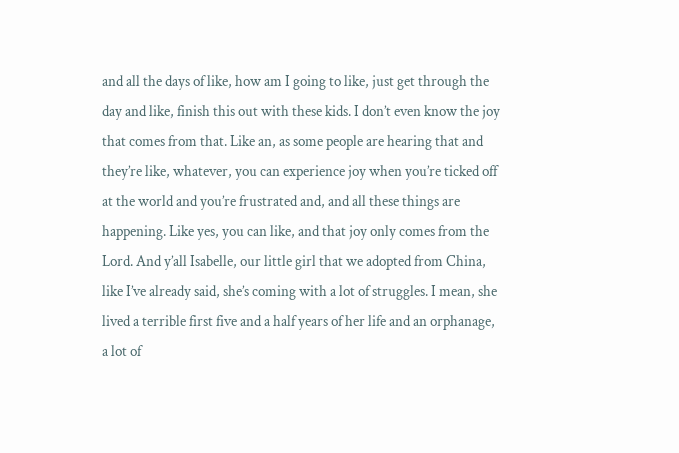and all the days of like, how am I going to like, just get through the day and like, finish this out with these kids. I don’t even know the joy that comes from that. Like an, as some people are hearing that and they’re like, whatever, you can experience joy when you’re ticked off at the world and you’re frustrated and, and all these things are happening. Like yes, you can like, and that joy only comes from the Lord. And y’all Isabelle, our little girl that we adopted from China, like I’ve already said, she’s coming with a lot of struggles. I mean, she lived a terrible first five and a half years of her life and an orphanage, a lot of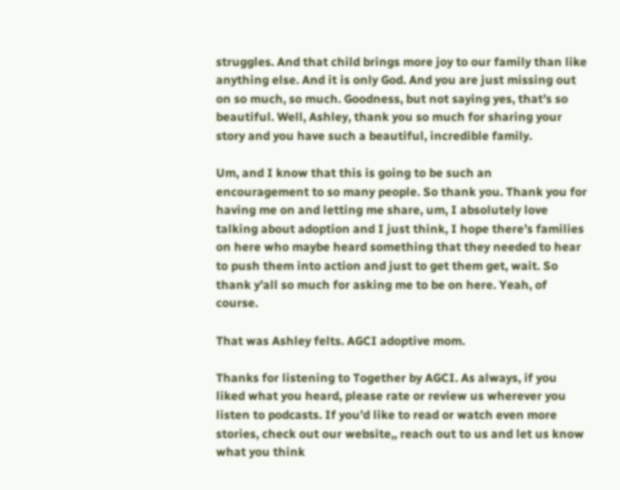struggles. And that child brings more joy to our family than like anything else. And it is only God. And you are just missing out on so much, so much. Goodness, but not saying yes, that’s so beautiful. Well, Ashley, thank you so much for sharing your story and you have such a beautiful, incredible family.

Um, and I know that this is going to be such an encouragement to so many people. So thank you. Thank you for having me on and letting me share, um, I absolutely love talking about adoption and I just think, I hope there’s families on here who maybe heard something that they needed to hear to push them into action and just to get them get, wait. So thank y’all so much for asking me to be on here. Yeah, of course.

That was Ashley felts. AGCI adoptive mom.

Thanks for listening to Together by AGCI. As always, if you liked what you heard, please rate or review us wherever you listen to podcasts. If you’d like to read or watch even more stories, check out our website,, reach out to us and let us know what you think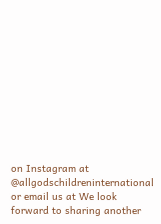on Instagram at @allgodschildreninternational or email us at We look forward to sharing another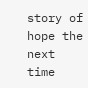story of hope the next time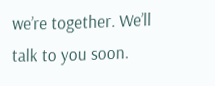we’re together. We’ll talk to you soon.